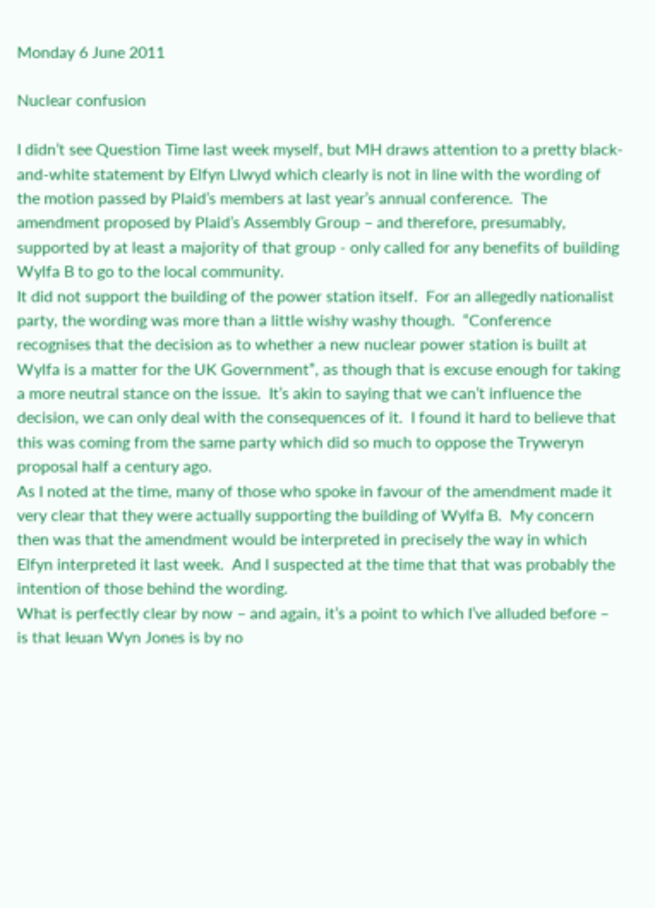Monday 6 June 2011

Nuclear confusion

I didn’t see Question Time last week myself, but MH draws attention to a pretty black-and-white statement by Elfyn Llwyd which clearly is not in line with the wording of the motion passed by Plaid’s members at last year’s annual conference.  The amendment proposed by Plaid’s Assembly Group – and therefore, presumably, supported by at least a majority of that group - only called for any benefits of building Wylfa B to go to the local community.
It did not support the building of the power station itself.  For an allegedly nationalist party, the wording was more than a little wishy washy though.  “Conference recognises that the decision as to whether a new nuclear power station is built at Wylfa is a matter for the UK Government”, as though that is excuse enough for taking a more neutral stance on the issue.  It’s akin to saying that we can’t influence the decision, we can only deal with the consequences of it.  I found it hard to believe that this was coming from the same party which did so much to oppose the Tryweryn proposal half a century ago.
As I noted at the time, many of those who spoke in favour of the amendment made it very clear that they were actually supporting the building of Wylfa B.  My concern then was that the amendment would be interpreted in precisely the way in which Elfyn interpreted it last week.  And I suspected at the time that that was probably the intention of those behind the wording.
What is perfectly clear by now – and again, it’s a point to which I’ve alluded before – is that Ieuan Wyn Jones is by no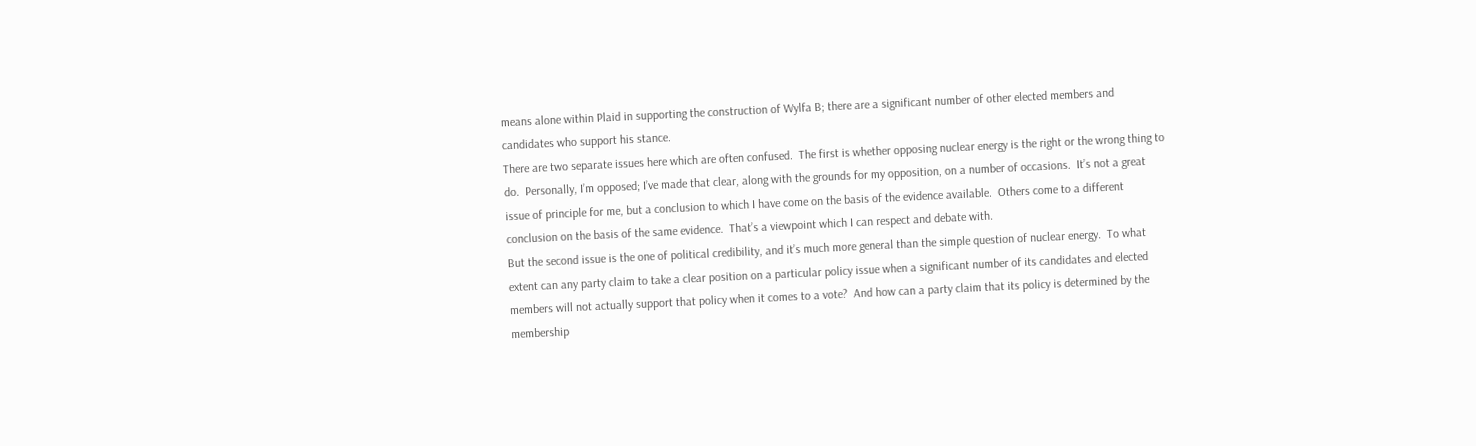means alone within Plaid in supporting the construction of Wylfa B; there are a significant number of other elected members and candidates who support his stance.
There are two separate issues here which are often confused.  The first is whether opposing nuclear energy is the right or the wrong thing to do.  Personally, I’m opposed; I’ve made that clear, along with the grounds for my opposition, on a number of occasions.  It’s not a great issue of principle for me, but a conclusion to which I have come on the basis of the evidence available.  Others come to a different conclusion on the basis of the same evidence.  That’s a viewpoint which I can respect and debate with.
But the second issue is the one of political credibility, and it’s much more general than the simple question of nuclear energy.  To what extent can any party claim to take a clear position on a particular policy issue when a significant number of its candidates and elected members will not actually support that policy when it comes to a vote?  And how can a party claim that its policy is determined by the membership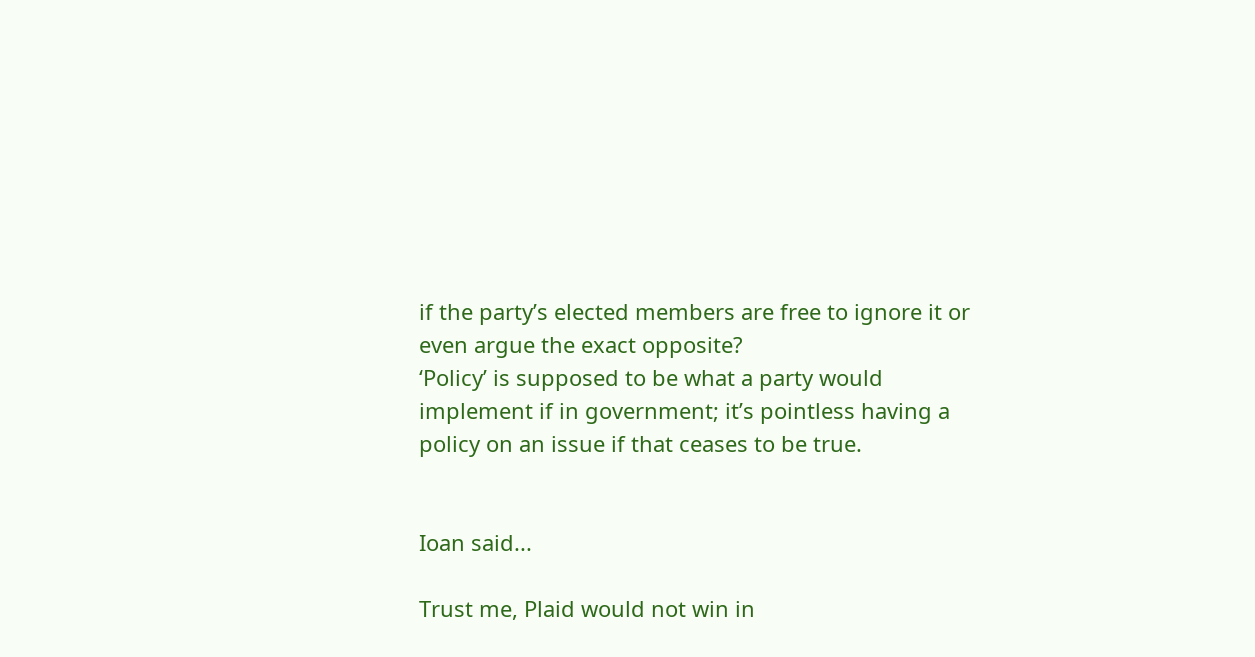if the party’s elected members are free to ignore it or even argue the exact opposite?
‘Policy’ is supposed to be what a party would implement if in government; it’s pointless having a policy on an issue if that ceases to be true.


Ioan said...

Trust me, Plaid would not win in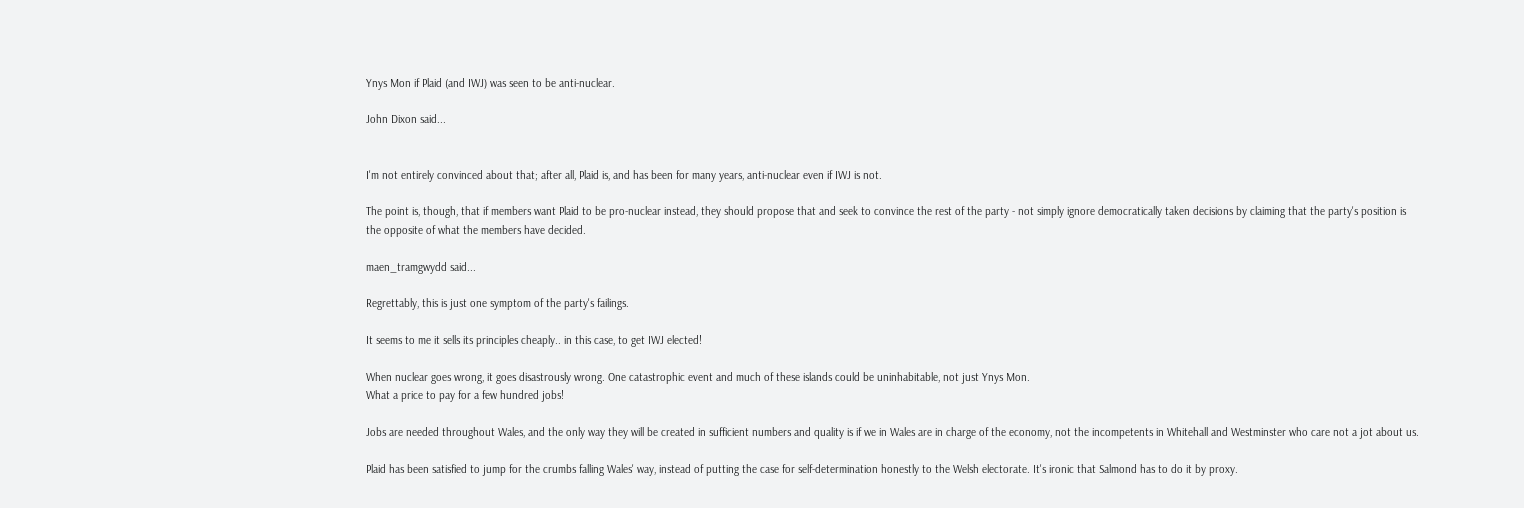Ynys Mon if Plaid (and IWJ) was seen to be anti-nuclear.

John Dixon said...


I'm not entirely convinced about that; after all, Plaid is, and has been for many years, anti-nuclear even if IWJ is not.

The point is, though, that if members want Plaid to be pro-nuclear instead, they should propose that and seek to convince the rest of the party - not simply ignore democratically taken decisions by claiming that the party's position is the opposite of what the members have decided.

maen_tramgwydd said...

Regrettably, this is just one symptom of the party's failings.

It seems to me it sells its principles cheaply.. in this case, to get IWJ elected!

When nuclear goes wrong, it goes disastrously wrong. One catastrophic event and much of these islands could be uninhabitable, not just Ynys Mon.
What a price to pay for a few hundred jobs!

Jobs are needed throughout Wales, and the only way they will be created in sufficient numbers and quality is if we in Wales are in charge of the economy, not the incompetents in Whitehall and Westminster who care not a jot about us.

Plaid has been satisfied to jump for the crumbs falling Wales' way, instead of putting the case for self-determination honestly to the Welsh electorate. It's ironic that Salmond has to do it by proxy.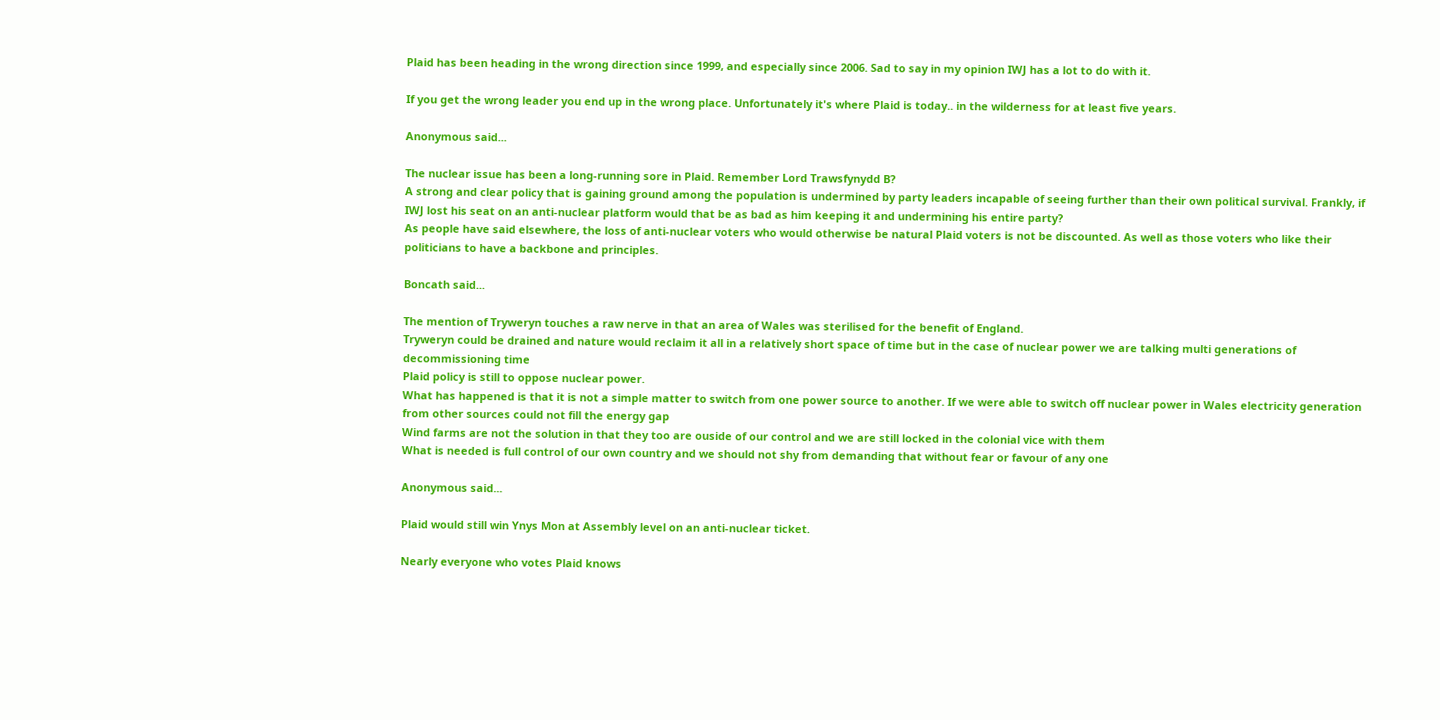Plaid has been heading in the wrong direction since 1999, and especially since 2006. Sad to say in my opinion IWJ has a lot to do with it.

If you get the wrong leader you end up in the wrong place. Unfortunately it's where Plaid is today.. in the wilderness for at least five years.

Anonymous said...

The nuclear issue has been a long-running sore in Plaid. Remember Lord Trawsfynydd B?
A strong and clear policy that is gaining ground among the population is undermined by party leaders incapable of seeing further than their own political survival. Frankly, if IWJ lost his seat on an anti-nuclear platform would that be as bad as him keeping it and undermining his entire party?
As people have said elsewhere, the loss of anti-nuclear voters who would otherwise be natural Plaid voters is not be discounted. As well as those voters who like their politicians to have a backbone and principles.

Boncath said...

The mention of Tryweryn touches a raw nerve in that an area of Wales was sterilised for the benefit of England.
Tryweryn could be drained and nature would reclaim it all in a relatively short space of time but in the case of nuclear power we are talking multi generations of decommissioning time
Plaid policy is still to oppose nuclear power.
What has happened is that it is not a simple matter to switch from one power source to another. If we were able to switch off nuclear power in Wales electricity generation from other sources could not fill the energy gap
Wind farms are not the solution in that they too are ouside of our control and we are still locked in the colonial vice with them
What is needed is full control of our own country and we should not shy from demanding that without fear or favour of any one

Anonymous said...

Plaid would still win Ynys Mon at Assembly level on an anti-nuclear ticket.

Nearly everyone who votes Plaid knows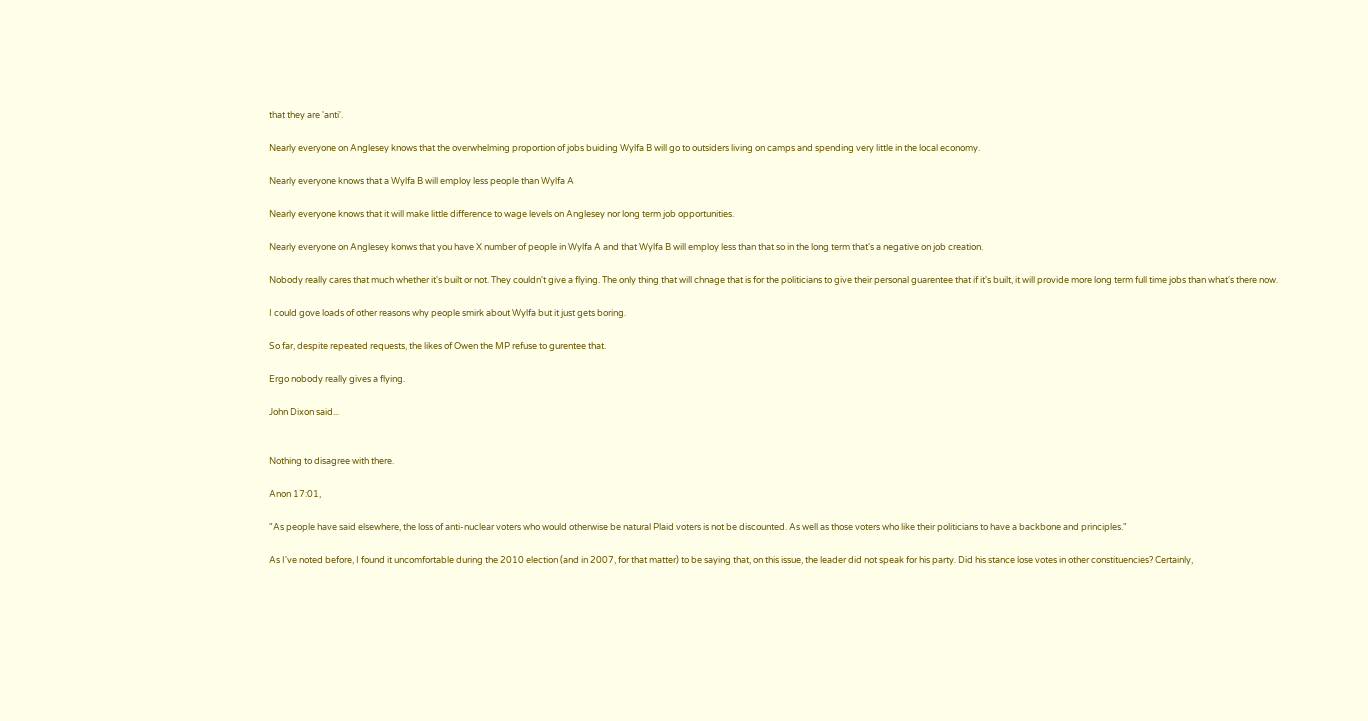that they are 'anti'.

Nearly everyone on Anglesey knows that the overwhelming proportion of jobs buiding Wylfa B will go to outsiders living on camps and spending very little in the local economy.

Nearly everyone knows that a Wylfa B will employ less people than Wylfa A

Nearly everyone knows that it will make little difference to wage levels on Anglesey nor long term job opportunities.

Nearly everyone on Anglesey konws that you have X number of people in Wylfa A and that Wylfa B will employ less than that so in the long term that's a negative on job creation.

Nobody really cares that much whether it's built or not. They couldn't give a flying. The only thing that will chnage that is for the politicians to give their personal guarentee that if it's built, it will provide more long term full time jobs than what's there now.

I could gove loads of other reasons why people smirk about Wylfa but it just gets boring.

So far, despite repeated requests, the likes of Owen the MP refuse to gurentee that.

Ergo nobody really gives a flying.

John Dixon said...


Nothing to disagree with there.

Anon 17:01,

"As people have said elsewhere, the loss of anti-nuclear voters who would otherwise be natural Plaid voters is not be discounted. As well as those voters who like their politicians to have a backbone and principles."

As I've noted before, I found it uncomfortable during the 2010 election (and in 2007, for that matter) to be saying that, on this issue, the leader did not speak for his party. Did his stance lose votes in other constituencies? Certainly,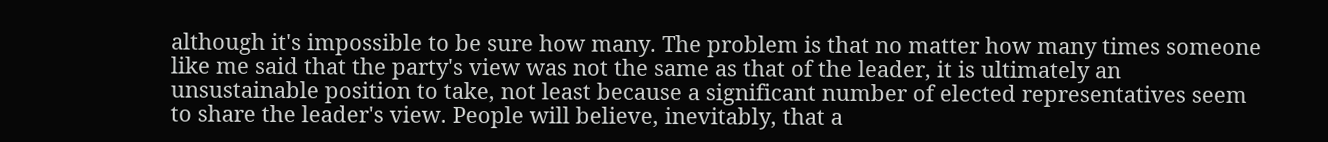although it's impossible to be sure how many. The problem is that no matter how many times someone like me said that the party's view was not the same as that of the leader, it is ultimately an unsustainable position to take, not least because a significant number of elected representatives seem to share the leader's view. People will believe, inevitably, that a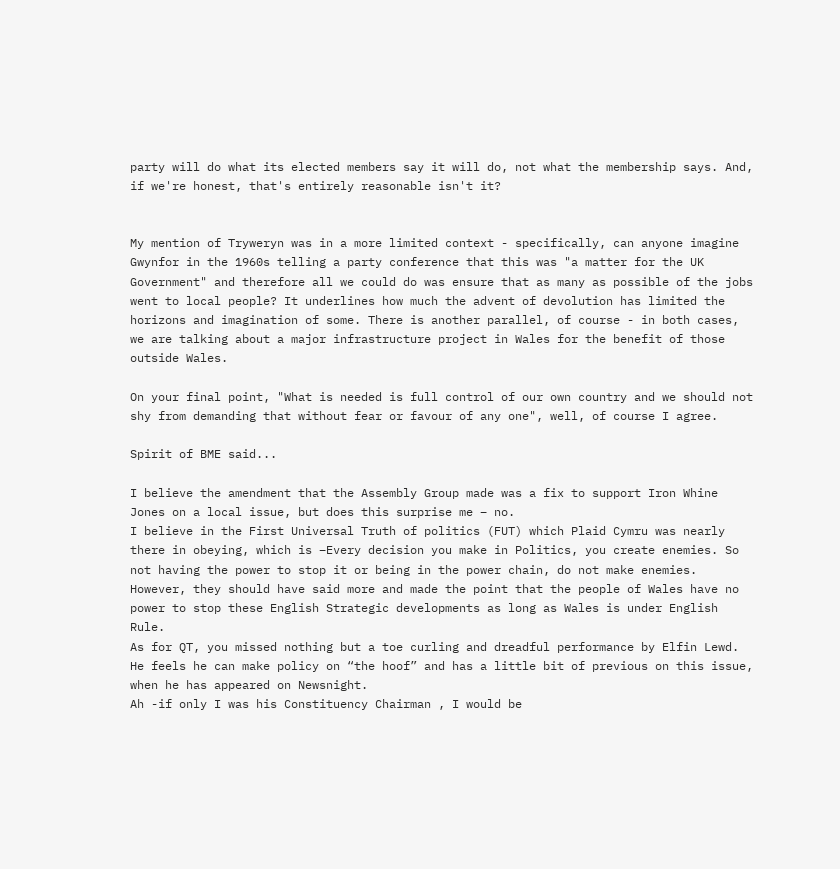party will do what its elected members say it will do, not what the membership says. And, if we're honest, that's entirely reasonable isn't it?


My mention of Tryweryn was in a more limited context - specifically, can anyone imagine Gwynfor in the 1960s telling a party conference that this was "a matter for the UK Government" and therefore all we could do was ensure that as many as possible of the jobs went to local people? It underlines how much the advent of devolution has limited the horizons and imagination of some. There is another parallel, of course - in both cases, we are talking about a major infrastructure project in Wales for the benefit of those outside Wales.

On your final point, "What is needed is full control of our own country and we should not shy from demanding that without fear or favour of any one", well, of course I agree.

Spirit of BME said...

I believe the amendment that the Assembly Group made was a fix to support Iron Whine Jones on a local issue, but does this surprise me – no.
I believe in the First Universal Truth of politics (FUT) which Plaid Cymru was nearly there in obeying, which is –Every decision you make in Politics, you create enemies. So not having the power to stop it or being in the power chain, do not make enemies. However, they should have said more and made the point that the people of Wales have no power to stop these English Strategic developments as long as Wales is under English Rule.
As for QT, you missed nothing but a toe curling and dreadful performance by Elfin Lewd. He feels he can make policy on “the hoof” and has a little bit of previous on this issue, when he has appeared on Newsnight.
Ah -if only I was his Constituency Chairman , I would be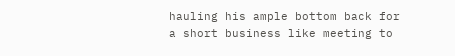hauling his ample bottom back for a short business like meeting to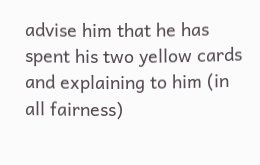advise him that he has spent his two yellow cards and explaining to him (in all fairness)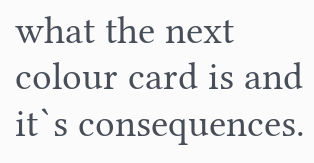what the next colour card is and it`s consequences.